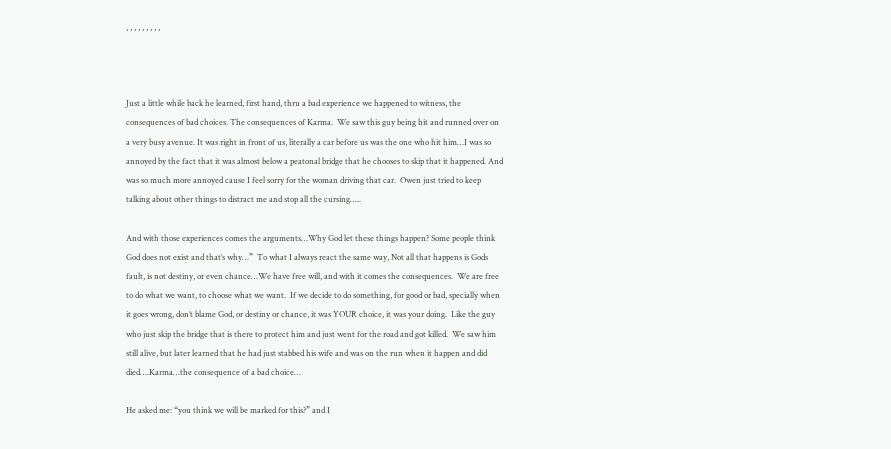, , , , , , , , ,



Just a little while back he learned, first hand, thru a bad experience we happened to witness, the consequences of bad choices. The consequences of Karma.  We saw this guy being hit and runned over on a very busy avenue. It was right in front of us, literally a car before us was the one who hit him…I was so annoyed by the fact that it was almost below a peatonal bridge that he chooses to skip that it happened. And was so much more annoyed cause I feel sorry for the woman driving that car.  Owen just tried to keep talking about other things to distract me and stop all the cursing…..

And with those experiences comes the arguments…Why God let these things happen? Some people think God does not exist and that’s why…”  To what I always react the same way, Not all that happens is Gods fault, is not destiny, or even chance…We have free will, and with it comes the consequences.  We are free to do what we want, to choose what we want.  If we decide to do something, for good or bad, specially when it goes wrong, don’t blame God, or destiny or chance, it was YOUR choice, it was your doing.  Like the guy who just skip the bridge that is there to protect him and just went for the road and got killed.  We saw him still alive, but later learned that he had just stabbed his wife and was on the run when it happen and did died….Karma…the consequence of a bad choice…

He asked me: “you think we will be marked for this?” and I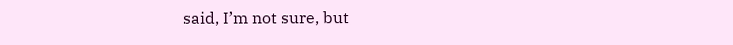said, I’m not sure, but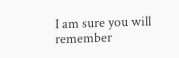I am sure you will remember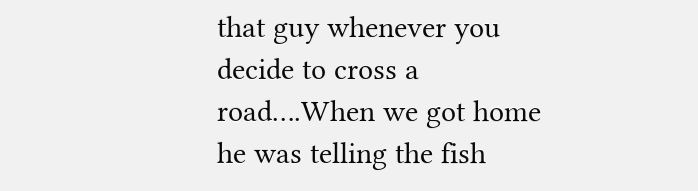that guy whenever you decide to cross a road….When we got home he was telling the fish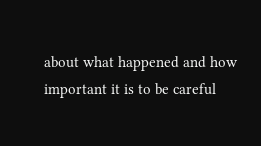about what happened and how important it is to be careful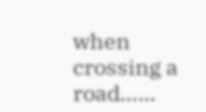when crossing a road……